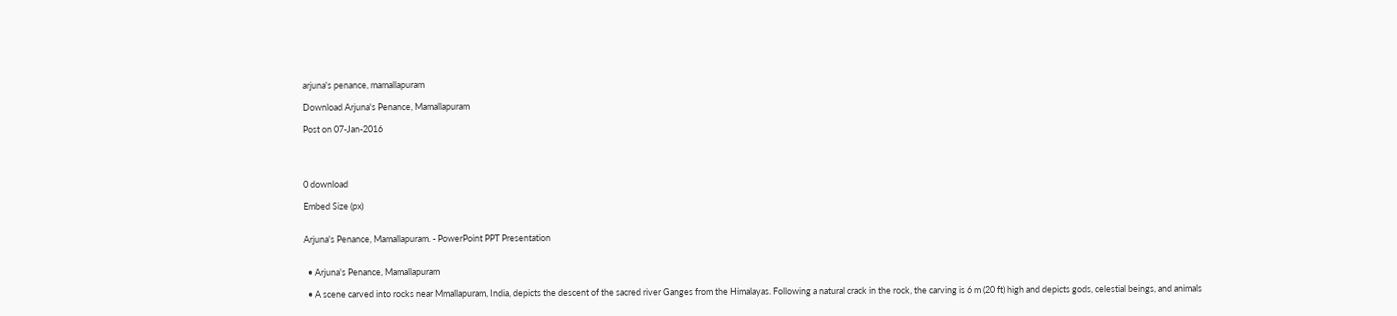arjuna's penance, mamallapuram

Download Arjuna's Penance, Mamallapuram

Post on 07-Jan-2016




0 download

Embed Size (px)


Arjuna's Penance, Mamallapuram. - PowerPoint PPT Presentation


  • Arjuna's Penance, Mamallapuram

  • A scene carved into rocks near Mmallapuram, India, depicts the descent of the sacred river Ganges from the Himalayas. Following a natural crack in the rock, the carving is 6 m (20 ft) high and depicts gods, celestial beings, and animals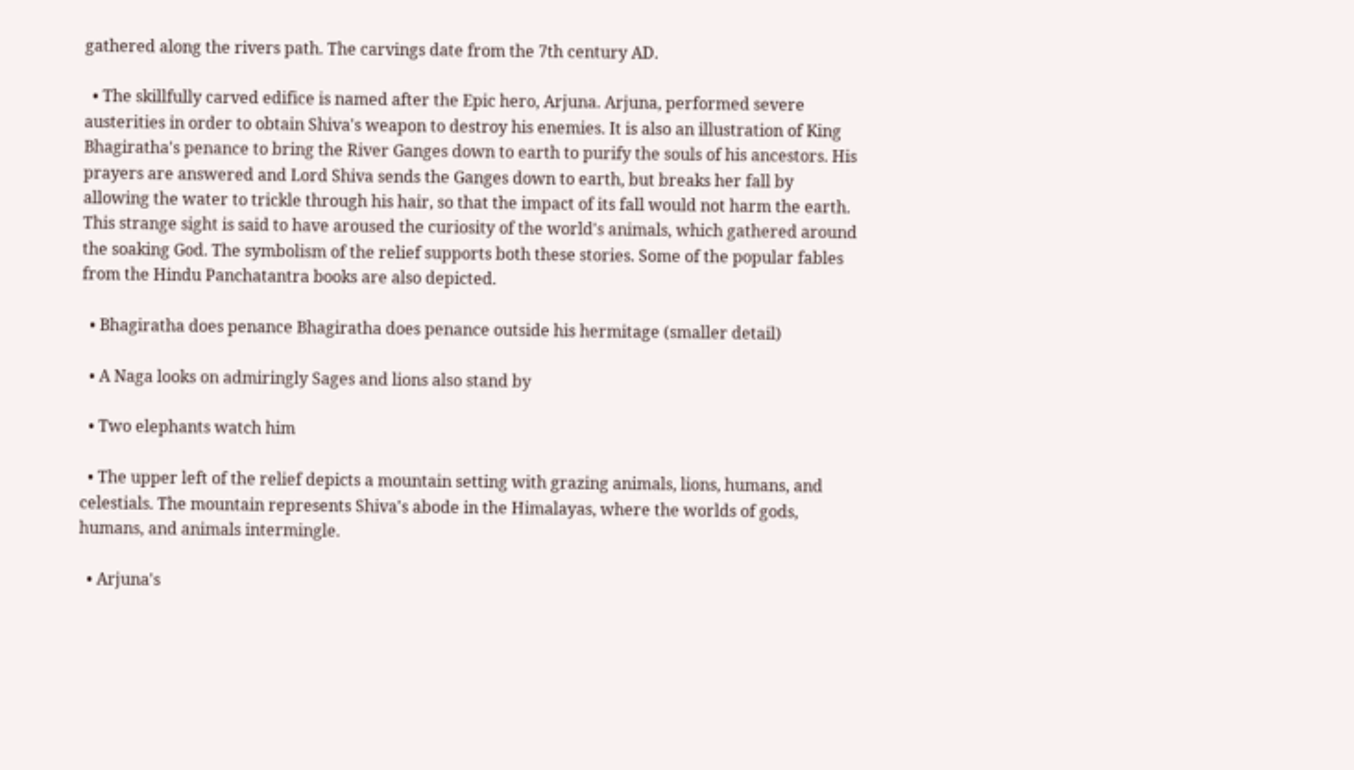gathered along the rivers path. The carvings date from the 7th century AD.

  • The skillfully carved edifice is named after the Epic hero, Arjuna. Arjuna, performed severe austerities in order to obtain Shiva's weapon to destroy his enemies. It is also an illustration of King Bhagiratha's penance to bring the River Ganges down to earth to purify the souls of his ancestors. His prayers are answered and Lord Shiva sends the Ganges down to earth, but breaks her fall by allowing the water to trickle through his hair, so that the impact of its fall would not harm the earth. This strange sight is said to have aroused the curiosity of the world's animals, which gathered around the soaking God. The symbolism of the relief supports both these stories. Some of the popular fables from the Hindu Panchatantra books are also depicted.

  • Bhagiratha does penance Bhagiratha does penance outside his hermitage (smaller detail)

  • A Naga looks on admiringly Sages and lions also stand by

  • Two elephants watch him

  • The upper left of the relief depicts a mountain setting with grazing animals, lions, humans, and celestials. The mountain represents Shiva's abode in the Himalayas, where the worlds of gods, humans, and animals intermingle.

  • Arjuna's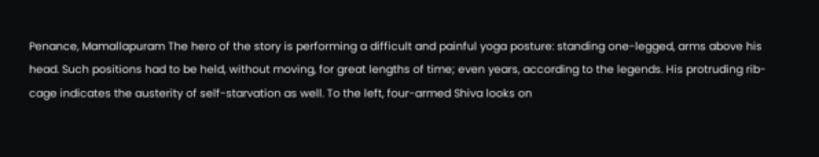Penance, Mamallapuram The hero of the story is performing a difficult and painful yoga posture: standing one-legged, arms above his head. Such positions had to be held, without moving, for great lengths of time; even years, according to the legends. His protruding rib-cage indicates the austerity of self-starvation as well. To the left, four-armed Shiva looks on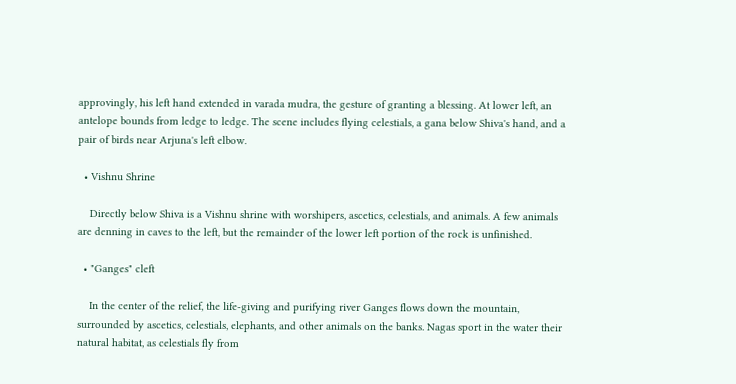approvingly, his left hand extended in varada mudra, the gesture of granting a blessing. At lower left, an antelope bounds from ledge to ledge. The scene includes flying celestials, a gana below Shiva's hand, and a pair of birds near Arjuna's left elbow.

  • Vishnu Shrine

    Directly below Shiva is a Vishnu shrine with worshipers, ascetics, celestials, and animals. A few animals are denning in caves to the left, but the remainder of the lower left portion of the rock is unfinished.

  • "Ganges" cleft

    In the center of the relief, the life-giving and purifying river Ganges flows down the mountain, surrounded by ascetics, celestials, elephants, and other animals on the banks. Nagas sport in the water their natural habitat, as celestials fly from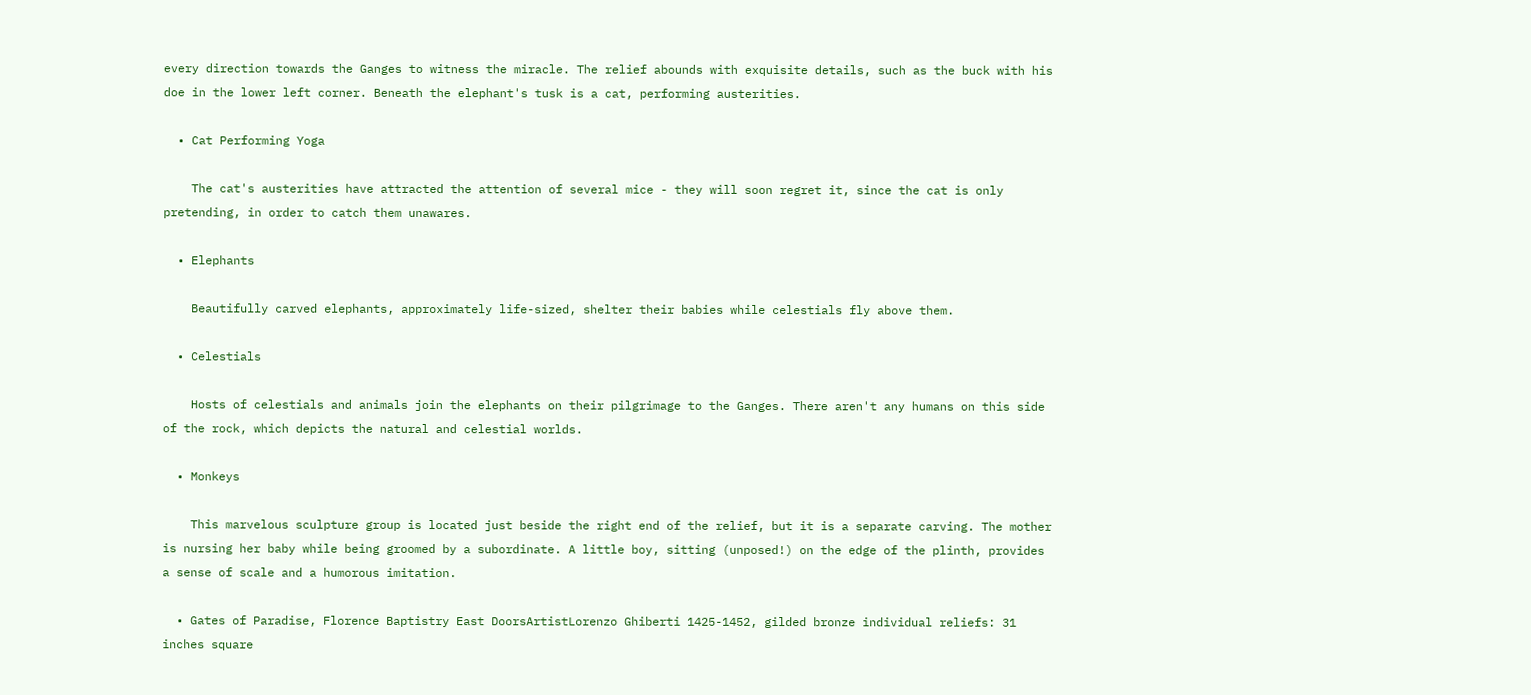every direction towards the Ganges to witness the miracle. The relief abounds with exquisite details, such as the buck with his doe in the lower left corner. Beneath the elephant's tusk is a cat, performing austerities.

  • Cat Performing Yoga

    The cat's austerities have attracted the attention of several mice - they will soon regret it, since the cat is only pretending, in order to catch them unawares.

  • Elephants

    Beautifully carved elephants, approximately life-sized, shelter their babies while celestials fly above them.

  • Celestials

    Hosts of celestials and animals join the elephants on their pilgrimage to the Ganges. There aren't any humans on this side of the rock, which depicts the natural and celestial worlds.

  • Monkeys

    This marvelous sculpture group is located just beside the right end of the relief, but it is a separate carving. The mother is nursing her baby while being groomed by a subordinate. A little boy, sitting (unposed!) on the edge of the plinth, provides a sense of scale and a humorous imitation.

  • Gates of Paradise, Florence Baptistry East DoorsArtistLorenzo Ghiberti 1425-1452, gilded bronze individual reliefs: 31 inches square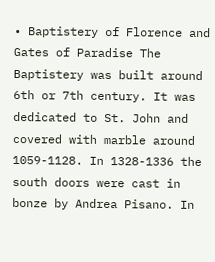• Baptistery of Florence and Gates of Paradise The Baptistery was built around 6th or 7th century. It was dedicated to St. John and covered with marble around 1059-1128. In 1328-1336 the south doors were cast in bonze by Andrea Pisano. In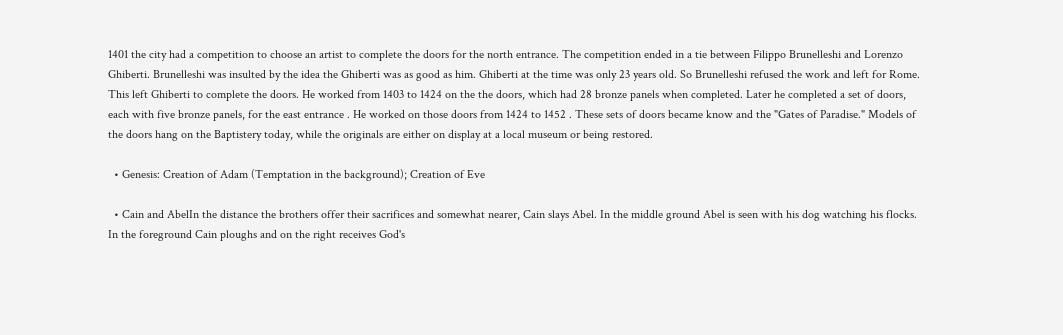1401 the city had a competition to choose an artist to complete the doors for the north entrance. The competition ended in a tie between Filippo Brunelleshi and Lorenzo Ghiberti. Brunelleshi was insulted by the idea the Ghiberti was as good as him. Ghiberti at the time was only 23 years old. So Brunelleshi refused the work and left for Rome. This left Ghiberti to complete the doors. He worked from 1403 to 1424 on the the doors, which had 28 bronze panels when completed. Later he completed a set of doors, each with five bronze panels, for the east entrance . He worked on those doors from 1424 to 1452 . These sets of doors became know and the "Gates of Paradise." Models of the doors hang on the Baptistery today, while the originals are either on display at a local museum or being restored.

  • Genesis: Creation of Adam (Temptation in the background); Creation of Eve

  • Cain and AbelIn the distance the brothers offer their sacrifices and somewhat nearer, Cain slays Abel. In the middle ground Abel is seen with his dog watching his flocks. In the foreground Cain ploughs and on the right receives God's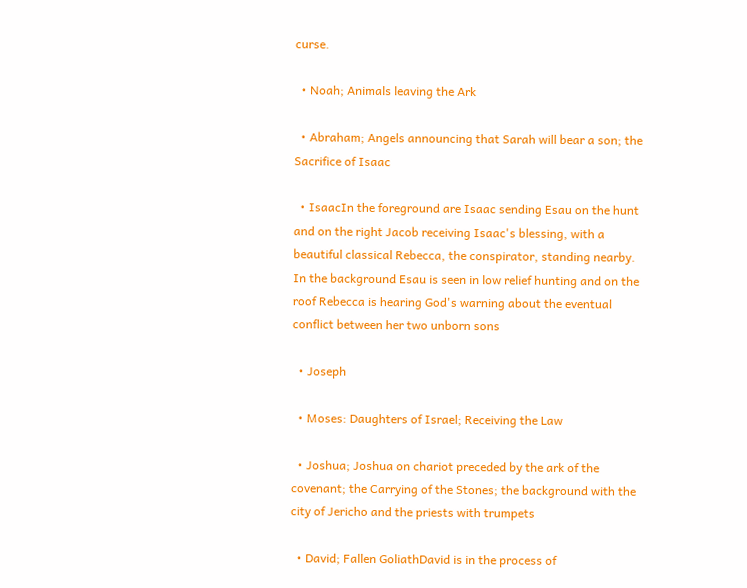curse.

  • Noah; Animals leaving the Ark

  • Abraham; Angels announcing that Sarah will bear a son; the Sacrifice of Isaac

  • IsaacIn the foreground are Isaac sending Esau on the hunt and on the right Jacob receiving Isaac's blessing, with a beautiful classical Rebecca, the conspirator, standing nearby. In the background Esau is seen in low relief hunting and on the roof Rebecca is hearing God's warning about the eventual conflict between her two unborn sons

  • Joseph

  • Moses: Daughters of Israel; Receiving the Law

  • Joshua; Joshua on chariot preceded by the ark of the covenant; the Carrying of the Stones; the background with the city of Jericho and the priests with trumpets

  • David; Fallen GoliathDavid is in the process of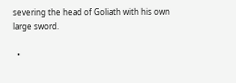severing the head of Goliath with his own large sword.

  •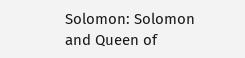Solomon: Solomon and Queen of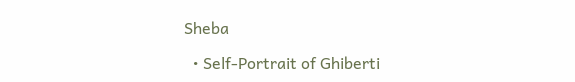Sheba

  • Self-Portrait of Ghiberti